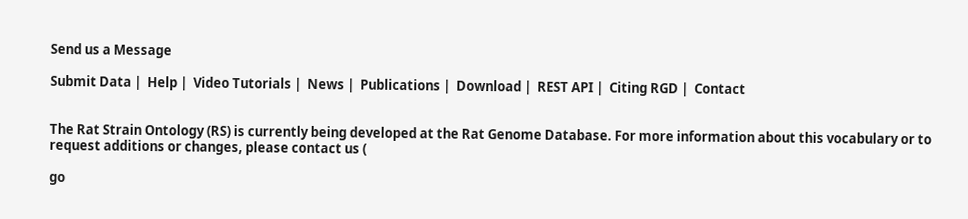Send us a Message

Submit Data |  Help |  Video Tutorials |  News |  Publications |  Download |  REST API |  Citing RGD |  Contact


The Rat Strain Ontology (RS) is currently being developed at the Rat Genome Database. For more information about this vocabulary or to request additions or changes, please contact us (

go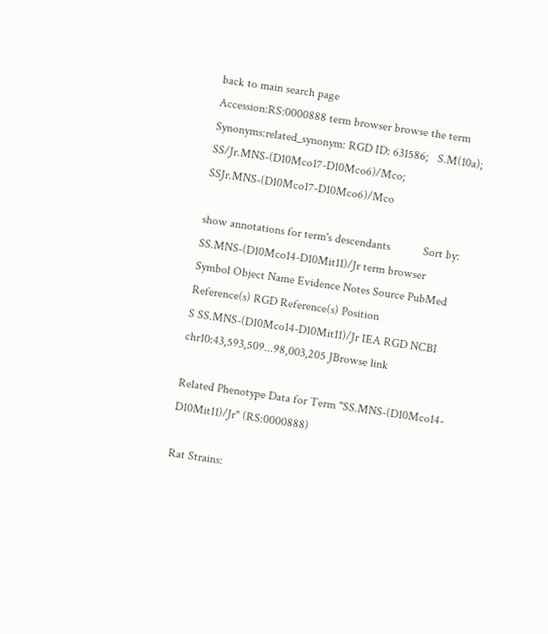back to main search page
Accession:RS:0000888 term browser browse the term
Synonyms:related_synonym: RGD ID: 631586;   S.M(10a);   SS/Jr.MNS-(D10Mco17-D10Mco6)/Mco;   SSJr.MNS-(D10Mco17-D10Mco6)/Mco

show annotations for term's descendants           Sort by:
SS.MNS-(D10Mco14-D10Mit11)/Jr term browser
Symbol Object Name Evidence Notes Source PubMed Reference(s) RGD Reference(s) Position
S SS.MNS-(D10Mco14-D10Mit11)/Jr IEA RGD NCBI chr10:43,593,509...98,003,205 JBrowse link

Related Phenotype Data for Term "SS.MNS-(D10Mco14-D10Mit11)/Jr" (RS:0000888)

Rat Strains: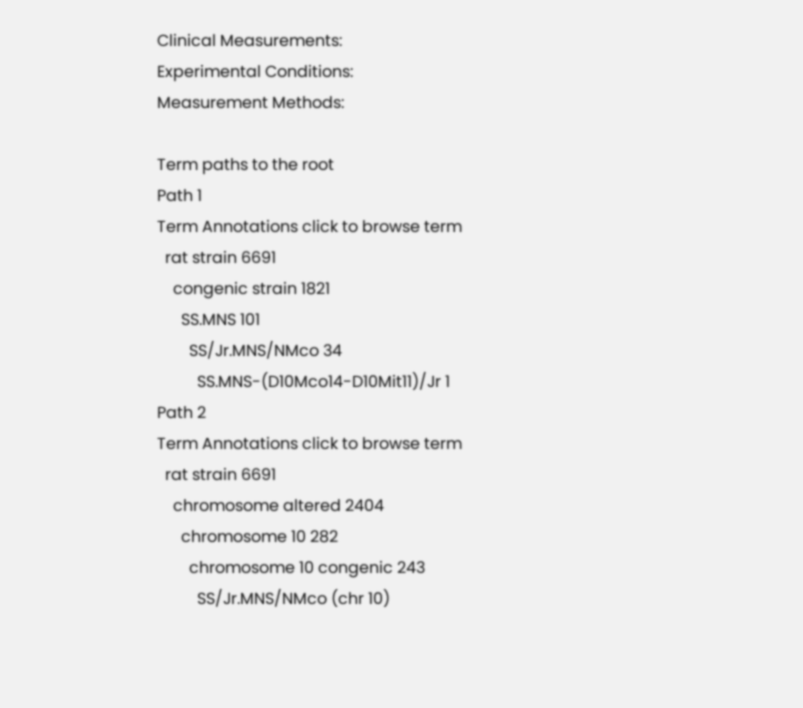Clinical Measurements:
Experimental Conditions:
Measurement Methods:

Term paths to the root
Path 1
Term Annotations click to browse term
  rat strain 6691
    congenic strain 1821
      SS.MNS 101
        SS/Jr.MNS/NMco 34
          SS.MNS-(D10Mco14-D10Mit11)/Jr 1
Path 2
Term Annotations click to browse term
  rat strain 6691
    chromosome altered 2404
      chromosome 10 282
        chromosome 10 congenic 243
          SS/Jr.MNS/NMco (chr 10)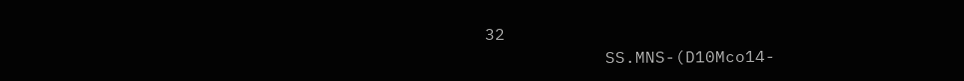32
            SS.MNS-(D10Mco14-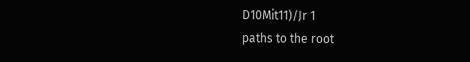D10Mit11)/Jr 1
paths to the root